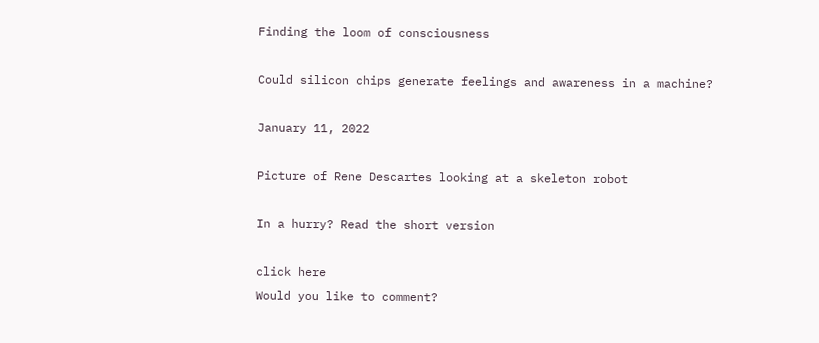Finding the loom of consciousness

Could silicon chips generate feelings and awareness in a machine?

January 11, 2022

Picture of Rene Descartes looking at a skeleton robot

In a hurry? Read the short version

click here
Would you like to comment?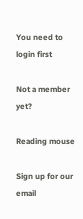You need to login first

Not a member yet?

Reading mouse

Sign up for our email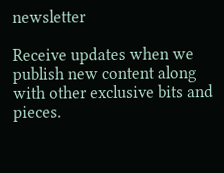newsletter

Receive updates when we publish new content along with other exclusive bits and pieces.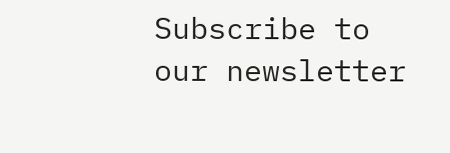Subscribe to our newsletter